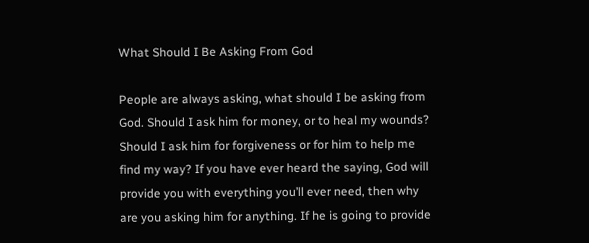What Should I Be Asking From God

People are always asking, what should I be asking from God. Should I ask him for money, or to heal my wounds? Should I ask him for forgiveness or for him to help me find my way? If you have ever heard the saying, God will provide you with everything you’ll ever need, then why are you asking him for anything. If he is going to provide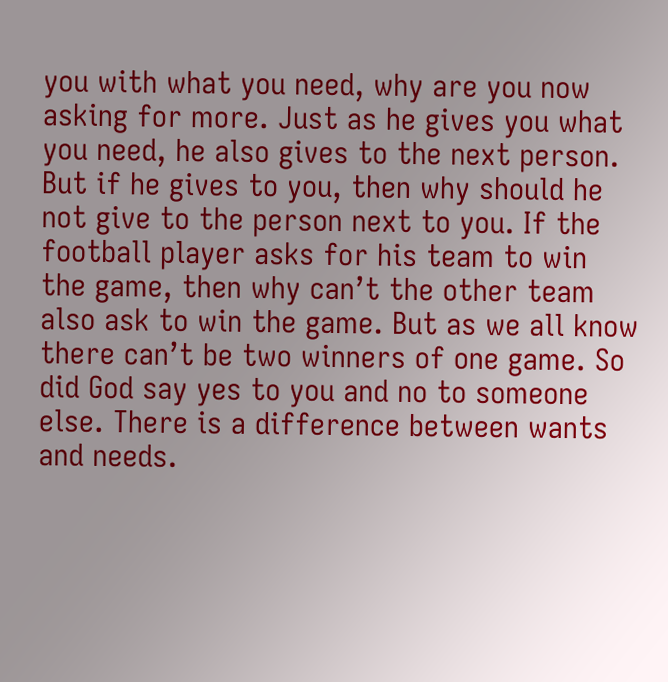you with what you need, why are you now asking for more. Just as he gives you what you need, he also gives to the next person. But if he gives to you, then why should he not give to the person next to you. If the football player asks for his team to win the game, then why can’t the other team also ask to win the game. But as we all know there can’t be two winners of one game. So did God say yes to you and no to someone else. There is a difference between wants and needs.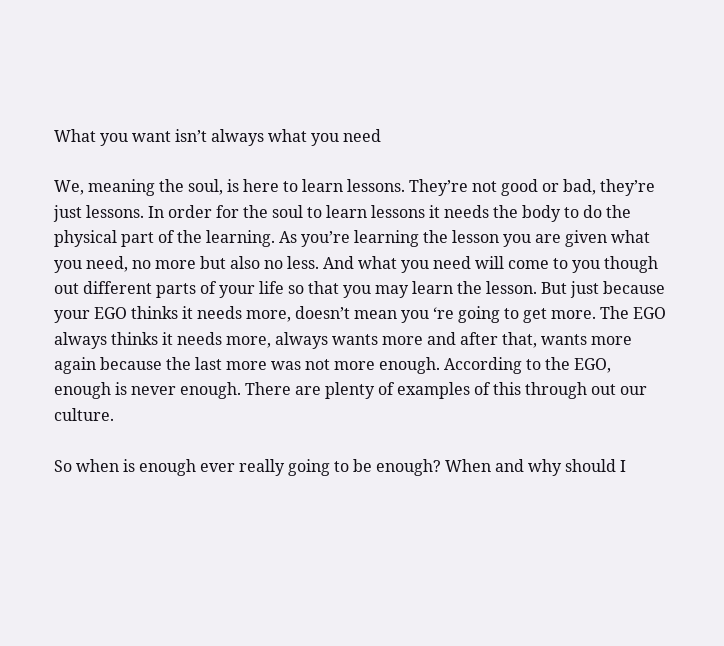What you want isn’t always what you need

We, meaning the soul, is here to learn lessons. They’re not good or bad, they’re just lessons. In order for the soul to learn lessons it needs the body to do the physical part of the learning. As you’re learning the lesson you are given what you need, no more but also no less. And what you need will come to you though out different parts of your life so that you may learn the lesson. But just because your EGO thinks it needs more, doesn’t mean you ‘re going to get more. The EGO always thinks it needs more, always wants more and after that, wants more again because the last more was not more enough. According to the EGO, enough is never enough. There are plenty of examples of this through out our culture.

So when is enough ever really going to be enough? When and why should I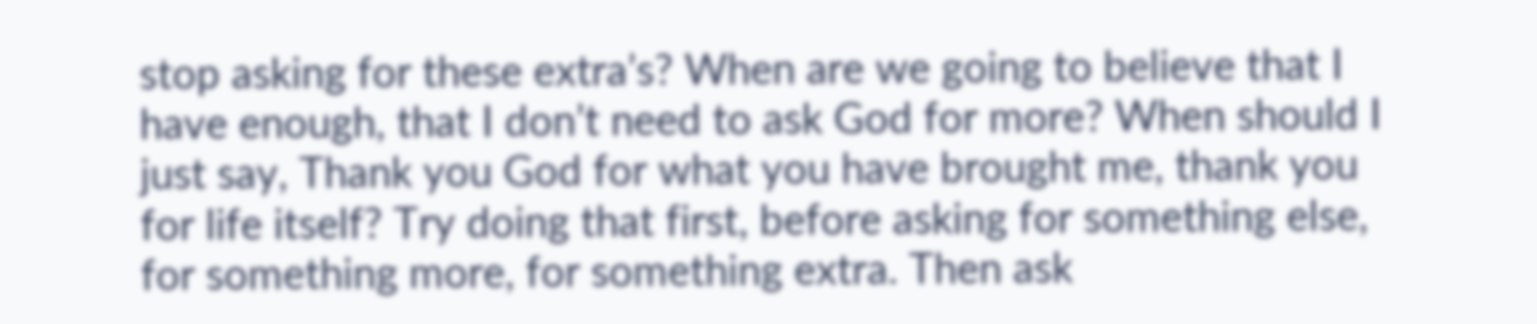stop asking for these extra’s? When are we going to believe that I have enough, that I don’t need to ask God for more? When should I just say, Thank you God for what you have brought me, thank you for life itself? Try doing that first, before asking for something else, for something more, for something extra. Then ask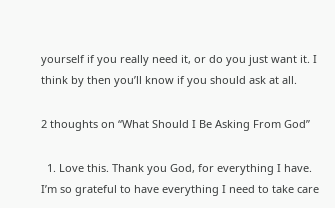yourself if you really need it, or do you just want it. I think by then you’ll know if you should ask at all.

2 thoughts on “What Should I Be Asking From God”

  1. Love this. Thank you God, for everything I have. I’m so grateful to have everything I need to take care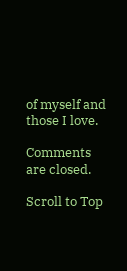of myself and those I love.

Comments are closed.

Scroll to Top